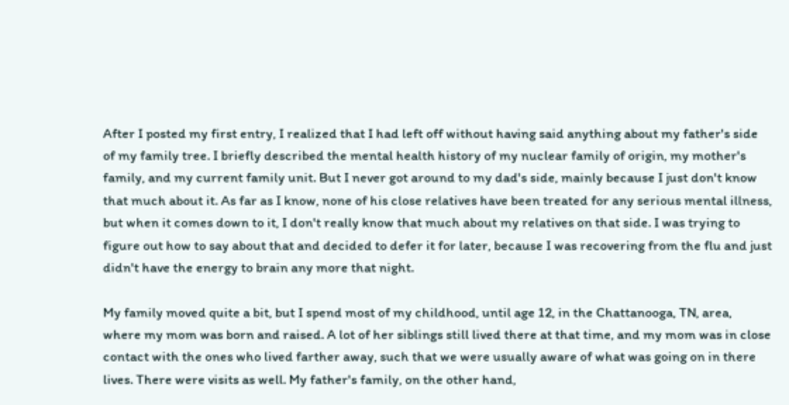After I posted my first entry, I realized that I had left off without having said anything about my father's side of my family tree. I briefly described the mental health history of my nuclear family of origin, my mother's family, and my current family unit. But I never got around to my dad's side, mainly because I just don't know that much about it. As far as I know, none of his close relatives have been treated for any serious mental illness, but when it comes down to it, I don't really know that much about my relatives on that side. I was trying to figure out how to say about that and decided to defer it for later, because I was recovering from the flu and just didn't have the energy to brain any more that night.

My family moved quite a bit, but I spend most of my childhood, until age 12, in the Chattanooga, TN, area, where my mom was born and raised. A lot of her siblings still lived there at that time, and my mom was in close contact with the ones who lived farther away, such that we were usually aware of what was going on in there lives. There were visits as well. My father's family, on the other hand,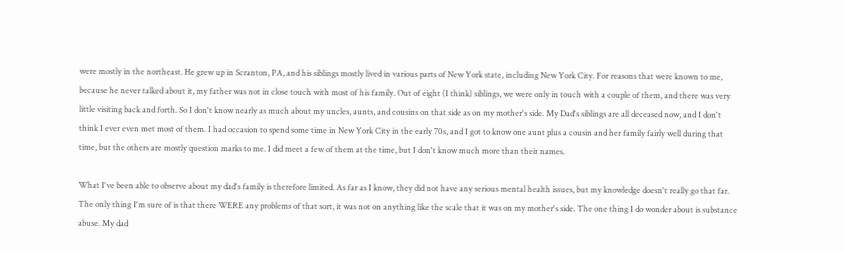were mostly in the northeast. He grew up in Scranton, PA, and his siblings mostly lived in various parts of New York state, including New York City. For reasons that were known to me, because he never talked about it, my father was not in close touch with most of his family. Out of eight (I think) siblings, we were only in touch with a couple of them, and there was very little visiting back and forth. So I don't know nearly as much about my uncles, aunts, and cousins on that side as on my mother's side. My Dad's siblings are all deceased now, and I don't think I ever even met most of them. I had occasion to spend some time in New York City in the early 70s, and I got to know one aunt plus a cousin and her family fairly well during that time, but the others are mostly question marks to me. I did meet a few of them at the time, but I don't know much more than their names.

What I've been able to observe about my dad's family is therefore limited. As far as I know, they did not have any serious mental health issues, but my knowledge doesn't really go that far. The only thing I'm sure of is that there WERE any problems of that sort, it was not on anything like the scale that it was on my mother's side. The one thing I do wonder about is substance abuse. My dad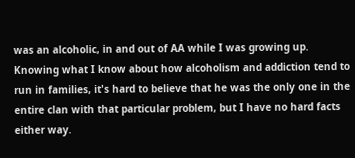was an alcoholic, in and out of AA while I was growing up. Knowing what I know about how alcoholism and addiction tend to run in families, it's hard to believe that he was the only one in the entire clan with that particular problem, but I have no hard facts either way.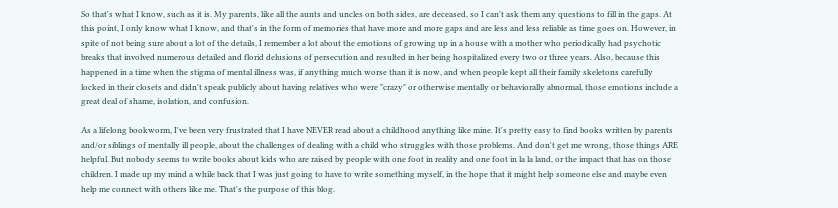So that's what I know, such as it is. My parents, like all the aunts and uncles on both sides, are deceased, so I can't ask them any questions to fill in the gaps. At this point, I only know what I know, and that's in the form of memories that have more and more gaps and are less and less reliable as time goes on. However, in spite of not being sure about a lot of the details, I remember a lot about the emotions of growing up in a house with a mother who periodically had psychotic breaks that involved numerous detailed and florid delusions of persecution and resulted in her being hospitalized every two or three years. Also, because this happened in a time when the stigma of mental illness was, if anything much worse than it is now, and when people kept all their family skeletons carefully locked in their closets and didn't speak publicly about having relatives who were "crazy" or otherwise mentally or behaviorally abnormal, those emotions include a great deal of shame, isolation, and confusion.

As a lifelong bookworm, I've been very frustrated that I have NEVER read about a childhood anything like mine. It's pretty easy to find books written by parents and/or siblings of mentally ill people, about the challenges of dealing with a child who struggles with those problems. And don't get me wrong, those things ARE helpful. But nobody seems to write books about kids who are raised by people with one foot in reality and one foot in la la land, or the impact that has on those children. I made up my mind a while back that I was just going to have to write something myself, in the hope that it might help someone else and maybe even help me connect with others like me. That's the purpose of this blog.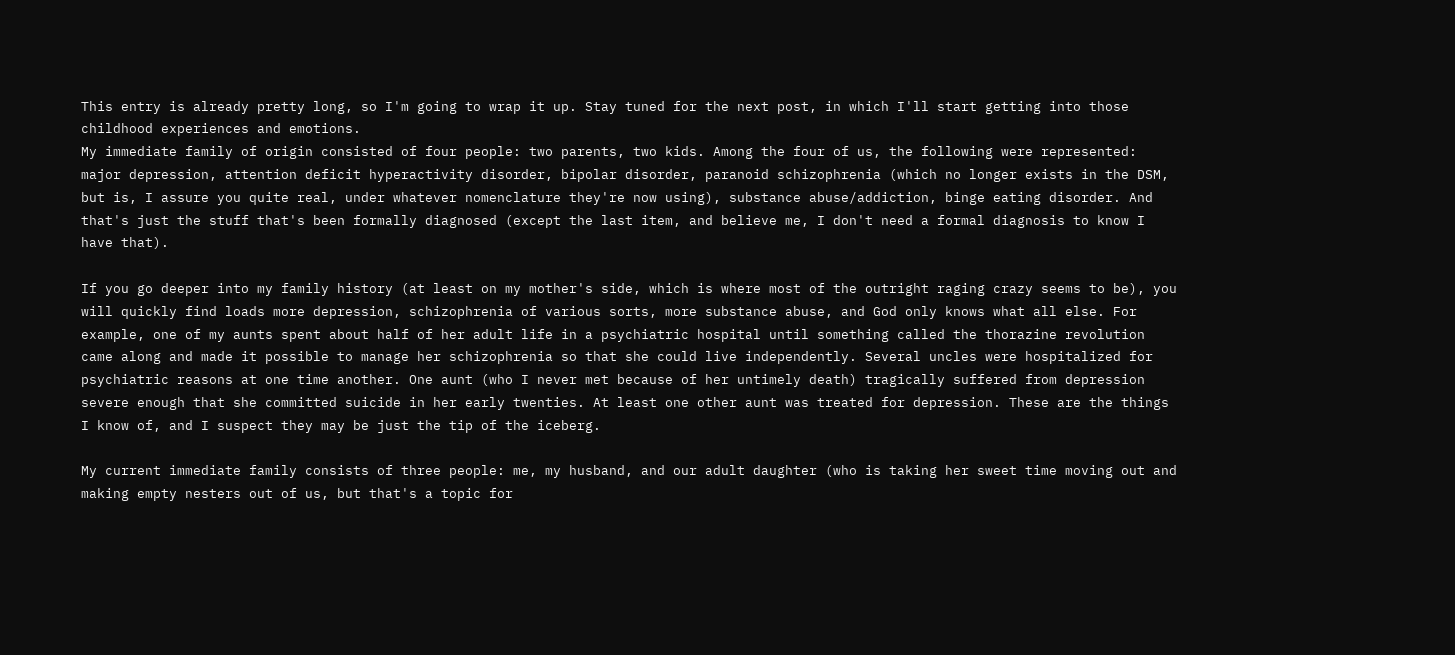This entry is already pretty long, so I'm going to wrap it up. Stay tuned for the next post, in which I'll start getting into those childhood experiences and emotions.
My immediate family of origin consisted of four people: two parents, two kids. Among the four of us, the following were represented: major depression, attention deficit hyperactivity disorder, bipolar disorder, paranoid schizophrenia (which no longer exists in the DSM, but is, I assure you quite real, under whatever nomenclature they're now using), substance abuse/addiction, binge eating disorder. And that's just the stuff that's been formally diagnosed (except the last item, and believe me, I don't need a formal diagnosis to know I have that).

If you go deeper into my family history (at least on my mother's side, which is where most of the outright raging crazy seems to be), you will quickly find loads more depression, schizophrenia of various sorts, more substance abuse, and God only knows what all else. For example, one of my aunts spent about half of her adult life in a psychiatric hospital until something called the thorazine revolution came along and made it possible to manage her schizophrenia so that she could live independently. Several uncles were hospitalized for psychiatric reasons at one time another. One aunt (who I never met because of her untimely death) tragically suffered from depression severe enough that she committed suicide in her early twenties. At least one other aunt was treated for depression. These are the things I know of, and I suspect they may be just the tip of the iceberg.

My current immediate family consists of three people: me, my husband, and our adult daughter (who is taking her sweet time moving out and making empty nesters out of us, but that's a topic for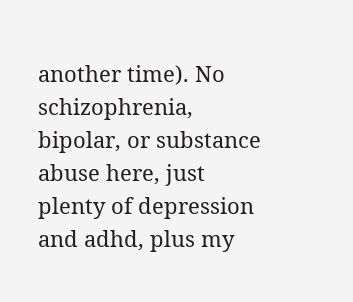another time). No schizophrenia, bipolar, or substance abuse here, just plenty of depression and adhd, plus my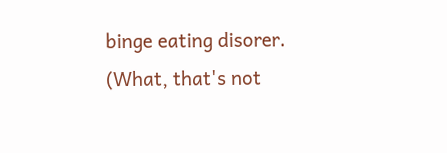binge eating disorer. (What, that's not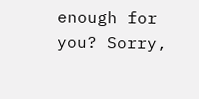enough for you? Sorry,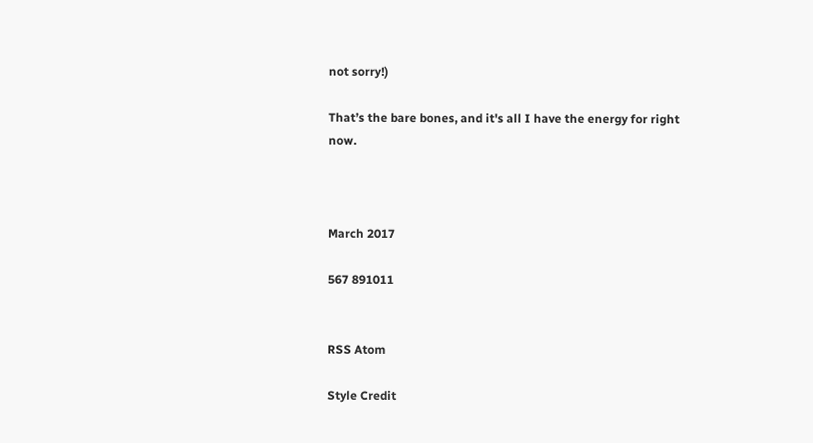not sorry!)

That’s the bare bones, and it's all I have the energy for right now.



March 2017

567 891011


RSS Atom

Style Credit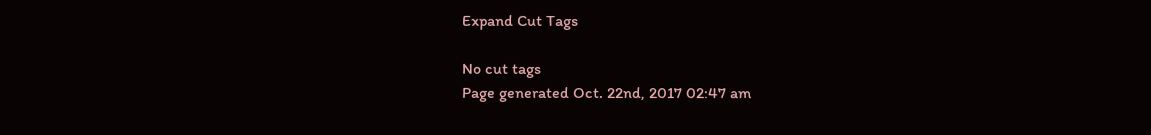Expand Cut Tags

No cut tags
Page generated Oct. 22nd, 2017 02:47 am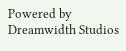Powered by Dreamwidth Studios